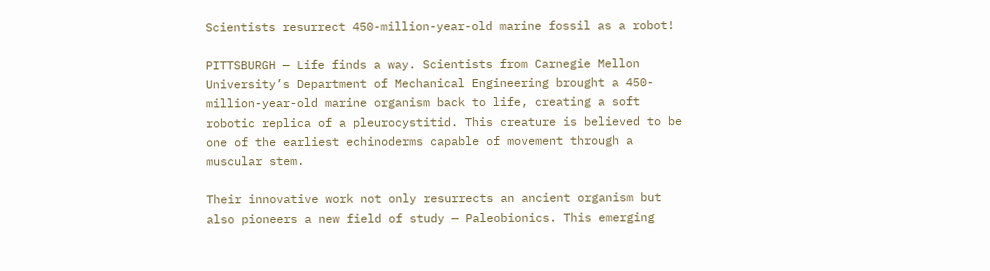Scientists resurrect 450-million-year-old marine fossil as a robot!

PITTSBURGH — Life finds a way. Scientists from Carnegie Mellon University’s Department of Mechanical Engineering brought a 450-million-year-old marine organism back to life, creating a soft robotic replica of a pleurocystitid. This creature is believed to be one of the earliest echinoderms capable of movement through a muscular stem.

Their innovative work not only resurrects an ancient organism but also pioneers a new field of study — Paleobionics. This emerging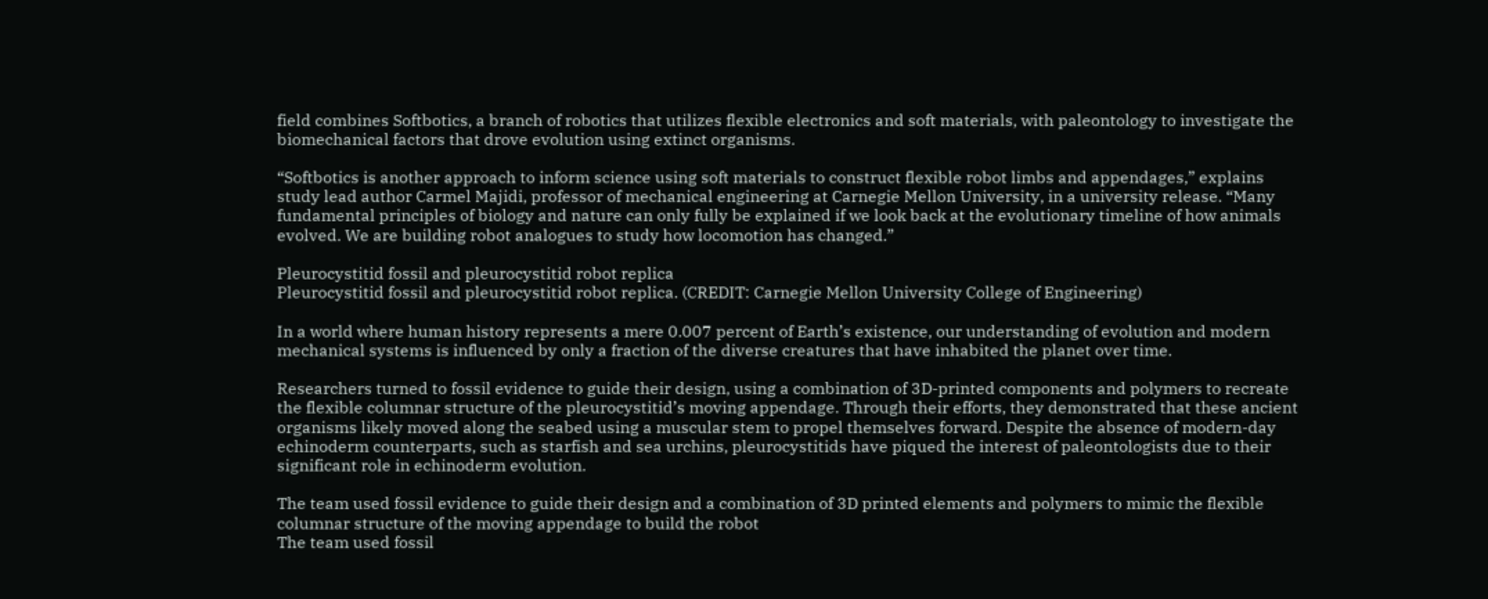field combines Softbotics, a branch of robotics that utilizes flexible electronics and soft materials, with paleontology to investigate the biomechanical factors that drove evolution using extinct organisms.

“Softbotics is another approach to inform science using soft materials to construct flexible robot limbs and appendages,” explains study lead author Carmel Majidi, professor of mechanical engineering at Carnegie Mellon University, in a university release. “Many fundamental principles of biology and nature can only fully be explained if we look back at the evolutionary timeline of how animals evolved. We are building robot analogues to study how locomotion has changed.”

Pleurocystitid fossil and pleurocystitid robot replica
Pleurocystitid fossil and pleurocystitid robot replica. (CREDIT: Carnegie Mellon University College of Engineering)

In a world where human history represents a mere 0.007 percent of Earth’s existence, our understanding of evolution and modern mechanical systems is influenced by only a fraction of the diverse creatures that have inhabited the planet over time.

Researchers turned to fossil evidence to guide their design, using a combination of 3D-printed components and polymers to recreate the flexible columnar structure of the pleurocystitid’s moving appendage. Through their efforts, they demonstrated that these ancient organisms likely moved along the seabed using a muscular stem to propel themselves forward. Despite the absence of modern-day echinoderm counterparts, such as starfish and sea urchins, pleurocystitids have piqued the interest of paleontologists due to their significant role in echinoderm evolution.

The team used fossil evidence to guide their design and a combination of 3D printed elements and polymers to mimic the flexible columnar structure of the moving appendage to build the robot
The team used fossil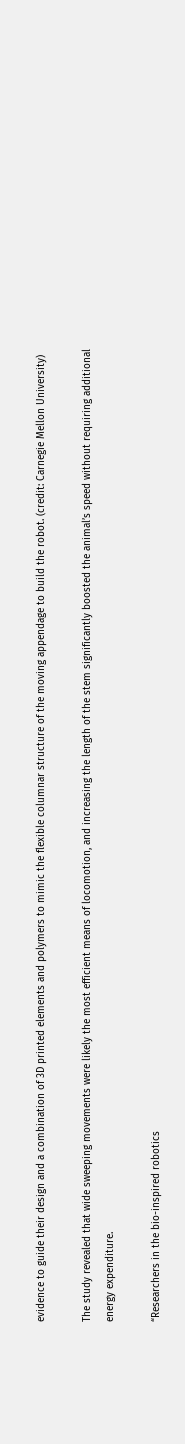evidence to guide their design and a combination of 3D printed elements and polymers to mimic the flexible columnar structure of the moving appendage to build the robot. (credit: Carnegie Mellon University)

The study revealed that wide sweeping movements were likely the most efficient means of locomotion, and increasing the length of the stem significantly boosted the animal’s speed without requiring additional energy expenditure.

“Researchers in the bio-inspired robotics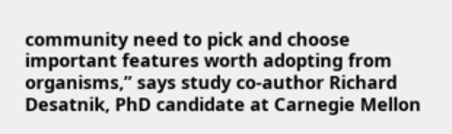community need to pick and choose important features worth adopting from organisms,” says study co-author Richard Desatnik, PhD candidate at Carnegie Mellon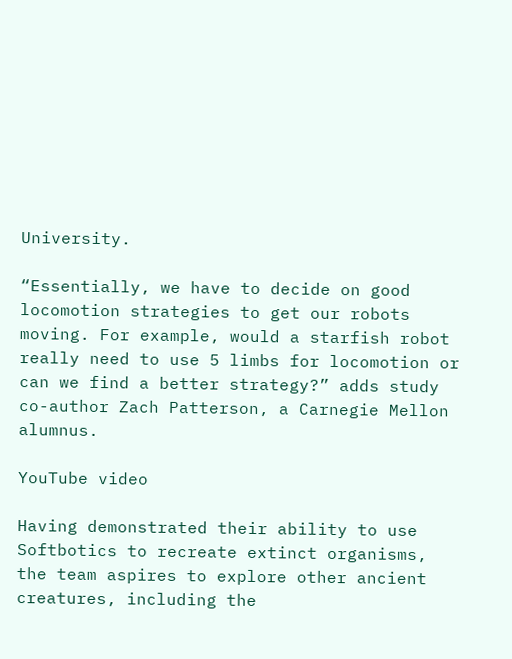University.

“Essentially, we have to decide on good locomotion strategies to get our robots moving. For example, would a starfish robot really need to use 5 limbs for locomotion or can we find a better strategy?” adds study co-author Zach Patterson, a Carnegie Mellon alumnus.

YouTube video

Having demonstrated their ability to use Softbotics to recreate extinct organisms, the team aspires to explore other ancient creatures, including the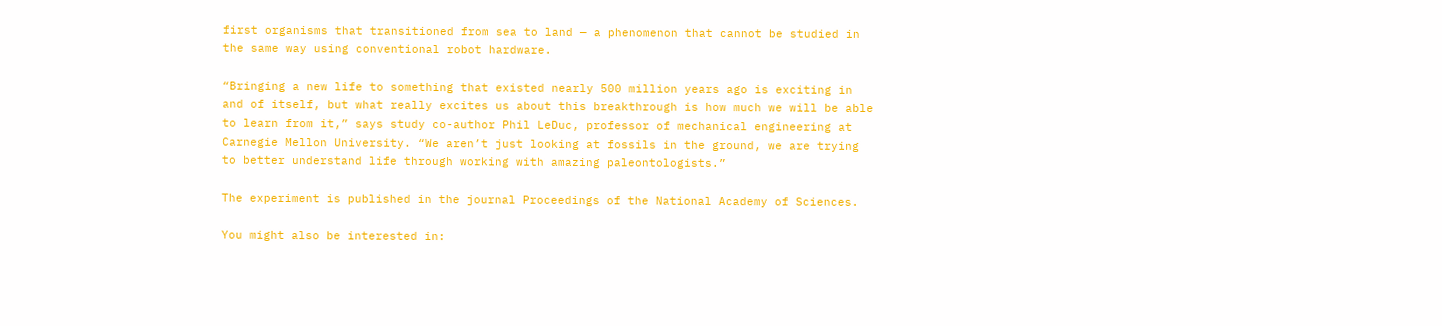first organisms that transitioned from sea to land — a phenomenon that cannot be studied in the same way using conventional robot hardware.

“Bringing a new life to something that existed nearly 500 million years ago is exciting in and of itself, but what really excites us about this breakthrough is how much we will be able to learn from it,” says study co-author Phil LeDuc, professor of mechanical engineering at Carnegie Mellon University. “We aren’t just looking at fossils in the ground, we are trying to better understand life through working with amazing paleontologists.”

The experiment is published in the journal Proceedings of the National Academy of Sciences.

You might also be interested in: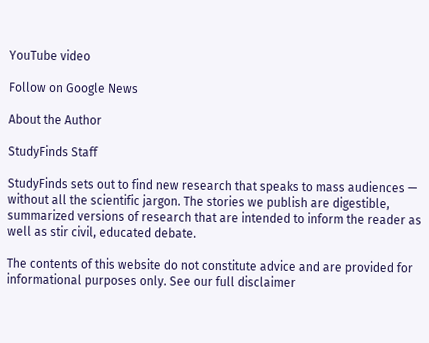YouTube video

Follow on Google News

About the Author

StudyFinds Staff

StudyFinds sets out to find new research that speaks to mass audiences — without all the scientific jargon. The stories we publish are digestible, summarized versions of research that are intended to inform the reader as well as stir civil, educated debate.

The contents of this website do not constitute advice and are provided for informational purposes only. See our full disclaimer